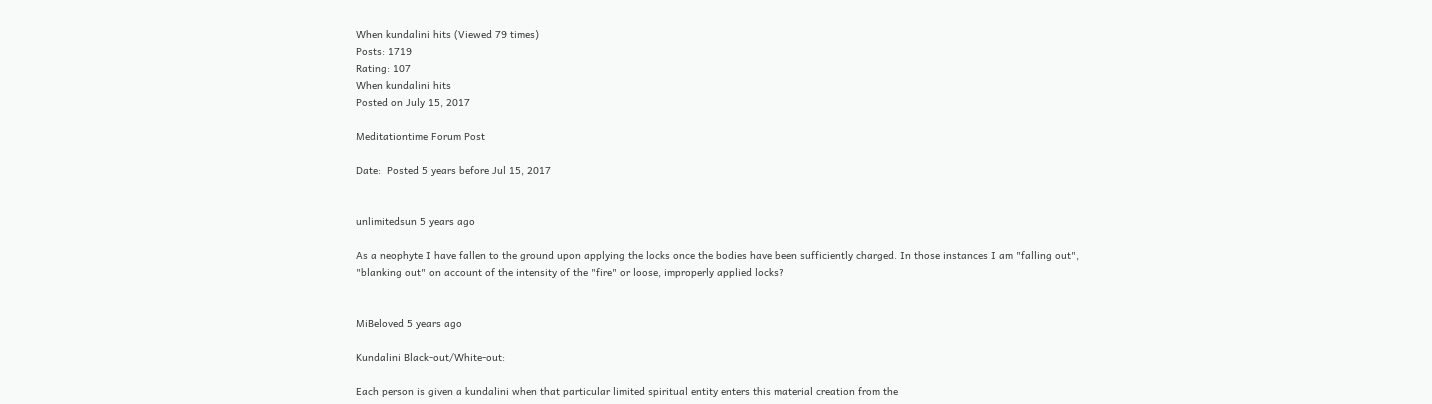When kundalini hits (Viewed 79 times)
Posts: 1719
Rating: 107
When kundalini hits
Posted on July 15, 2017

Meditationtime Forum Post

Date:  Posted 5 years before Jul 15, 2017


unlimitedsun 5 years ago

As a neophyte I have fallen to the ground upon applying the locks once the bodies have been sufficiently charged. In those instances I am "falling out", "blanking out" on account of the intensity of the "fire" or loose, improperly applied locks?


MiBeloved 5 years ago

Kundalini Black-out/White-out:

Each person is given a kundalini when that particular limited spiritual entity enters this material creation from the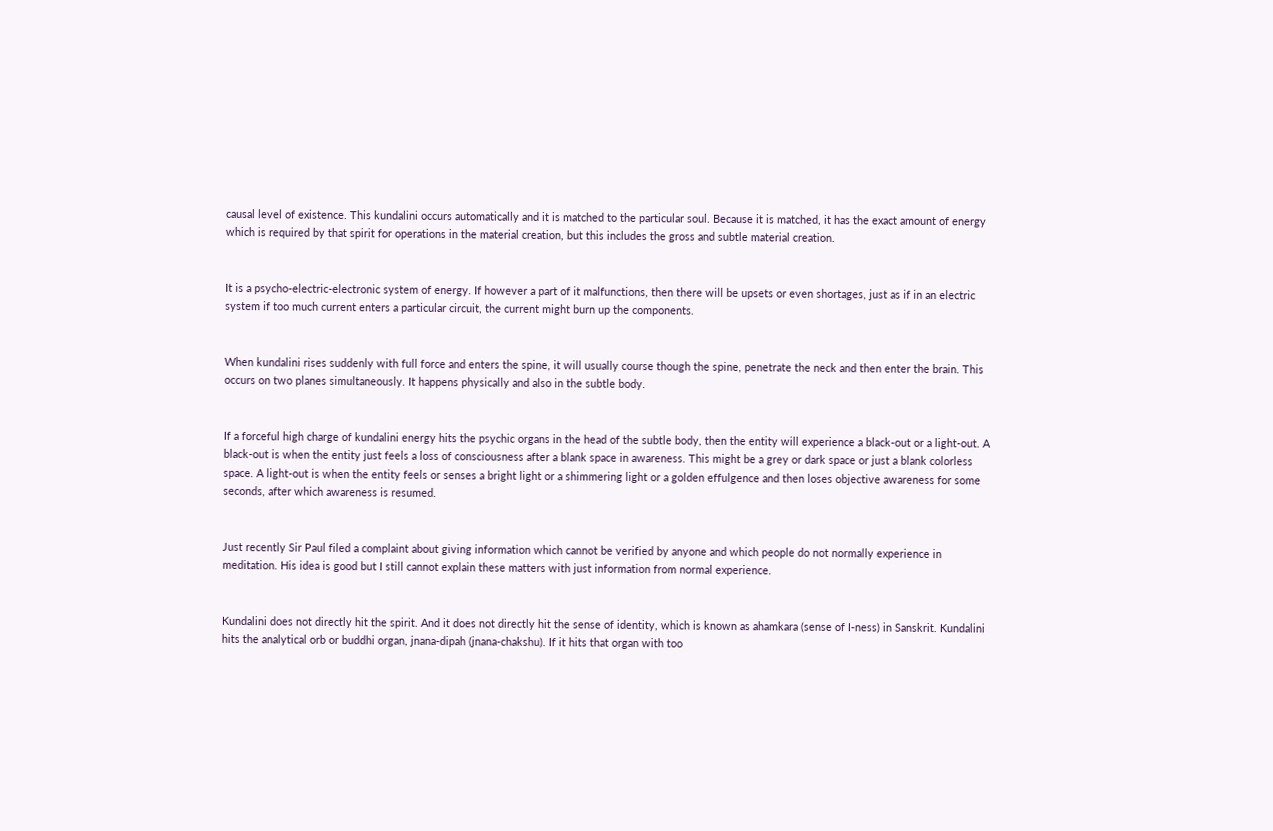causal level of existence. This kundalini occurs automatically and it is matched to the particular soul. Because it is matched, it has the exact amount of energy which is required by that spirit for operations in the material creation, but this includes the gross and subtle material creation.


It is a psycho-electric-electronic system of energy. If however a part of it malfunctions, then there will be upsets or even shortages, just as if in an electric system if too much current enters a particular circuit, the current might burn up the components.


When kundalini rises suddenly with full force and enters the spine, it will usually course though the spine, penetrate the neck and then enter the brain. This occurs on two planes simultaneously. It happens physically and also in the subtle body.


If a forceful high charge of kundalini energy hits the psychic organs in the head of the subtle body, then the entity will experience a black-out or a light-out. A black-out is when the entity just feels a loss of consciousness after a blank space in awareness. This might be a grey or dark space or just a blank colorless space. A light-out is when the entity feels or senses a bright light or a shimmering light or a golden effulgence and then loses objective awareness for some seconds, after which awareness is resumed.


Just recently Sir Paul filed a complaint about giving information which cannot be verified by anyone and which people do not normally experience in meditation. His idea is good but I still cannot explain these matters with just information from normal experience.


Kundalini does not directly hit the spirit. And it does not directly hit the sense of identity, which is known as ahamkara (sense of I-ness) in Sanskrit. Kundalini hits the analytical orb or buddhi organ, jnana-dipah (jnana-chakshu). If it hits that organ with too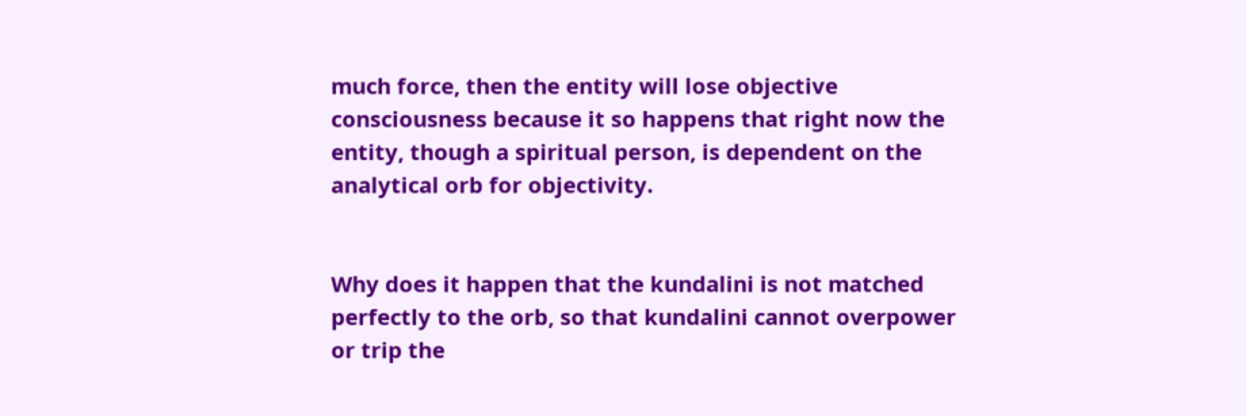much force, then the entity will lose objective consciousness because it so happens that right now the entity, though a spiritual person, is dependent on the analytical orb for objectivity.


Why does it happen that the kundalini is not matched perfectly to the orb, so that kundalini cannot overpower or trip the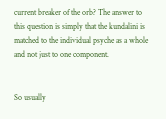current breaker of the orb? The answer to this question is simply that the kundalini is matched to the individual psyche as a whole and not just to one component.


So usually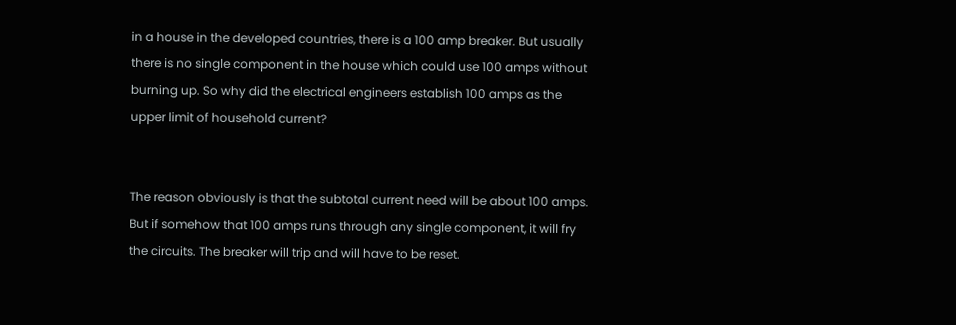in a house in the developed countries, there is a 100 amp breaker. But usually there is no single component in the house which could use 100 amps without burning up. So why did the electrical engineers establish 100 amps as the upper limit of household current?


The reason obviously is that the subtotal current need will be about 100 amps. But if somehow that 100 amps runs through any single component, it will fry the circuits. The breaker will trip and will have to be reset.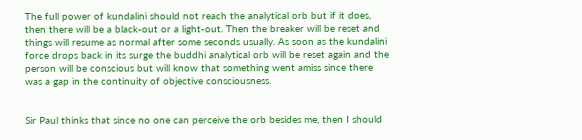The full power of kundalini should not reach the analytical orb but if it does, then there will be a black-out or a light-out. Then the breaker will be reset and things will resume as normal after some seconds usually. As soon as the kundalini force drops back in its surge the buddhi analytical orb will be reset again and the person will be conscious but will know that something went amiss since there was a gap in the continuity of objective consciousness.


Sir Paul thinks that since no one can perceive the orb besides me, then I should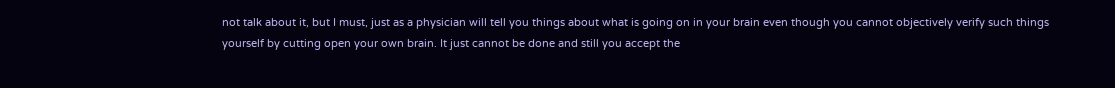not talk about it, but I must, just as a physician will tell you things about what is going on in your brain even though you cannot objectively verify such things yourself by cutting open your own brain. It just cannot be done and still you accept the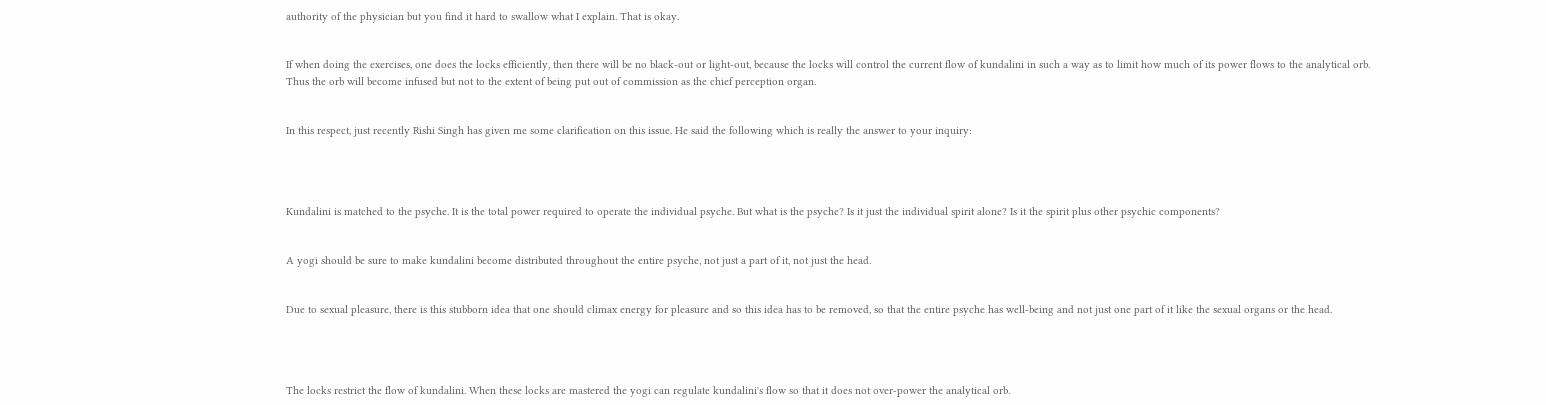authority of the physician but you find it hard to swallow what I explain. That is okay.


If when doing the exercises, one does the locks efficiently, then there will be no black-out or light-out, because the locks will control the current flow of kundalini in such a way as to limit how much of its power flows to the analytical orb. Thus the orb will become infused but not to the extent of being put out of commission as the chief perception organ.


In this respect, just recently Rishi Singh has given me some clarification on this issue. He said the following which is really the answer to your inquiry:




Kundalini is matched to the psyche. It is the total power required to operate the individual psyche. But what is the psyche? Is it just the individual spirit alone? Is it the spirit plus other psychic components?


A yogi should be sure to make kundalini become distributed throughout the entire psyche, not just a part of it, not just the head.


Due to sexual pleasure, there is this stubborn idea that one should climax energy for pleasure and so this idea has to be removed, so that the entire psyche has well-being and not just one part of it like the sexual organs or the head.




The locks restrict the flow of kundalini. When these locks are mastered the yogi can regulate kundalini's flow so that it does not over-power the analytical orb.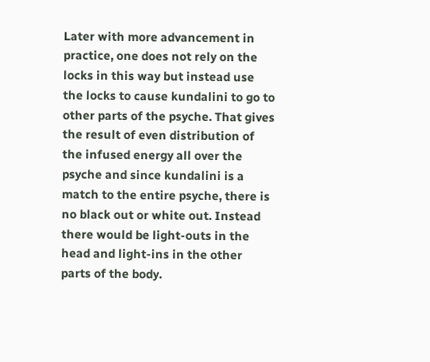Later with more advancement in practice, one does not rely on the locks in this way but instead use the locks to cause kundalini to go to other parts of the psyche. That gives the result of even distribution of the infused energy all over the psyche and since kundalini is a match to the entire psyche, there is no black out or white out. Instead there would be light-outs in the head and light-ins in the other parts of the body.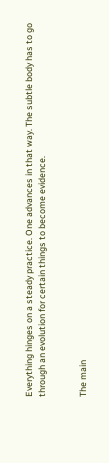Everything hinges on a steady practice. One advances in that way. The subtle body has to go through an evolution for certain things to become evidence.


The main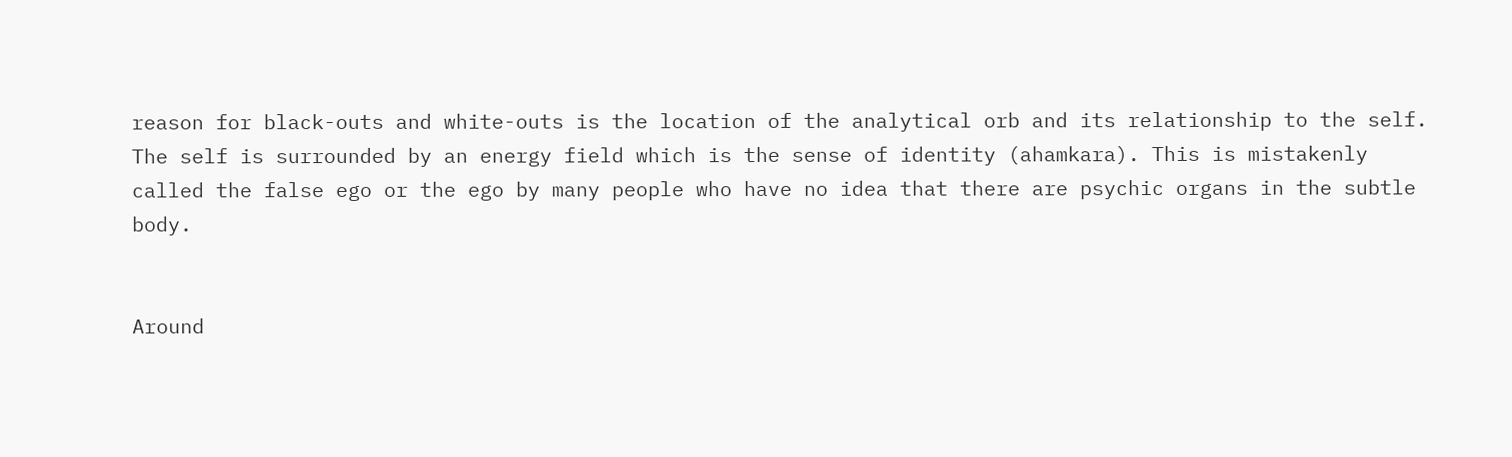reason for black-outs and white-outs is the location of the analytical orb and its relationship to the self. The self is surrounded by an energy field which is the sense of identity (ahamkara). This is mistakenly called the false ego or the ego by many people who have no idea that there are psychic organs in the subtle body.


Around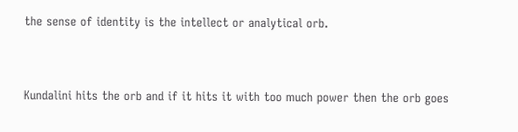the sense of identity is the intellect or analytical orb.


Kundalini hits the orb and if it hits it with too much power then the orb goes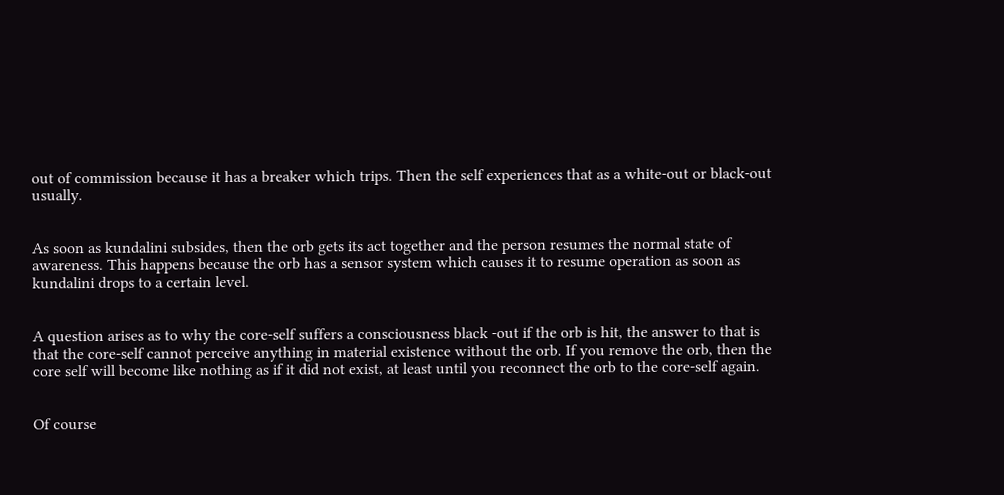out of commission because it has a breaker which trips. Then the self experiences that as a white-out or black-out usually.


As soon as kundalini subsides, then the orb gets its act together and the person resumes the normal state of awareness. This happens because the orb has a sensor system which causes it to resume operation as soon as kundalini drops to a certain level.


A question arises as to why the core-self suffers a consciousness black -out if the orb is hit, the answer to that is that the core-self cannot perceive anything in material existence without the orb. If you remove the orb, then the core self will become like nothing as if it did not exist, at least until you reconnect the orb to the core-self again.


Of course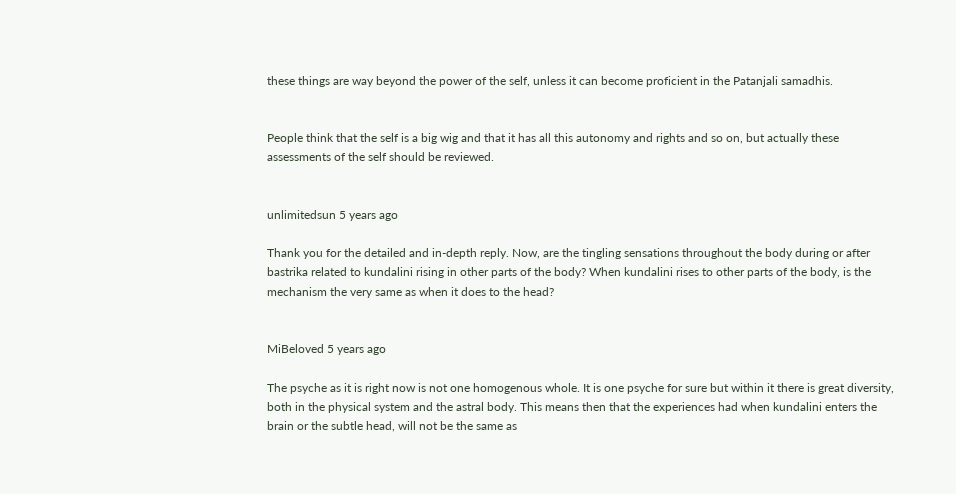these things are way beyond the power of the self, unless it can become proficient in the Patanjali samadhis.


People think that the self is a big wig and that it has all this autonomy and rights and so on, but actually these assessments of the self should be reviewed.


unlimitedsun 5 years ago

Thank you for the detailed and in-depth reply. Now, are the tingling sensations throughout the body during or after bastrika related to kundalini rising in other parts of the body? When kundalini rises to other parts of the body, is the mechanism the very same as when it does to the head?


MiBeloved 5 years ago

The psyche as it is right now is not one homogenous whole. It is one psyche for sure but within it there is great diversity, both in the physical system and the astral body. This means then that the experiences had when kundalini enters the brain or the subtle head, will not be the same as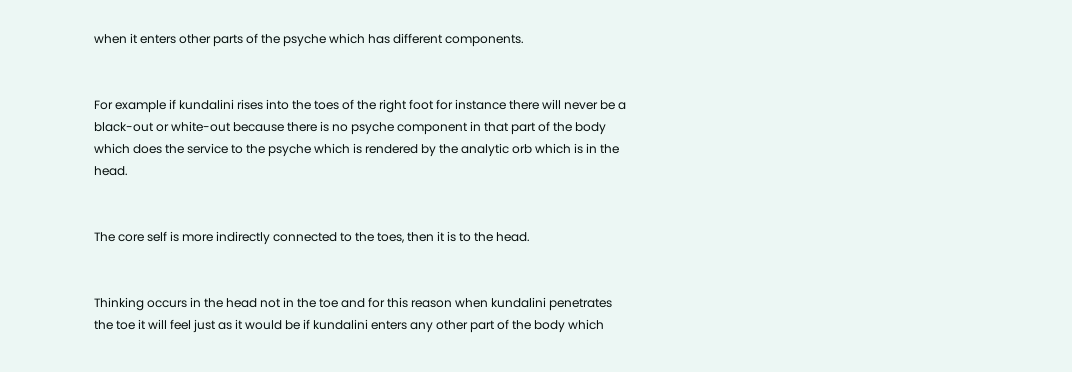when it enters other parts of the psyche which has different components.


For example if kundalini rises into the toes of the right foot for instance there will never be a black-out or white-out because there is no psyche component in that part of the body which does the service to the psyche which is rendered by the analytic orb which is in the head.


The core self is more indirectly connected to the toes, then it is to the head.


Thinking occurs in the head not in the toe and for this reason when kundalini penetrates the toe it will feel just as it would be if kundalini enters any other part of the body which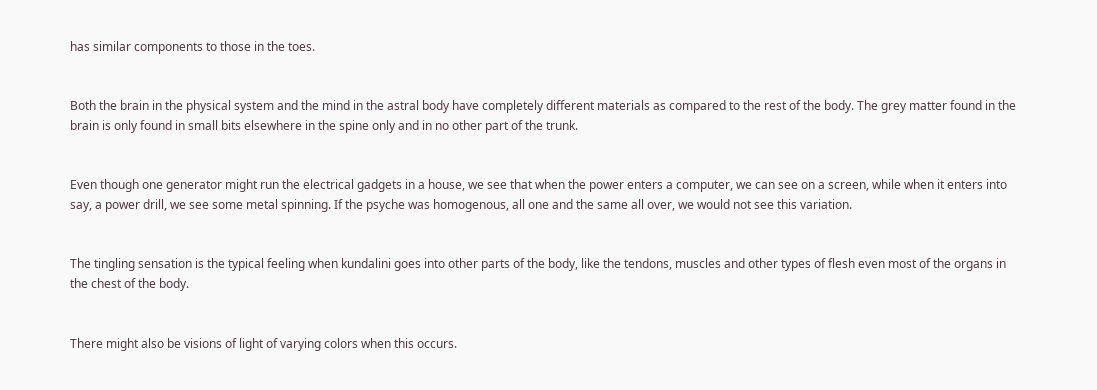has similar components to those in the toes.


Both the brain in the physical system and the mind in the astral body have completely different materials as compared to the rest of the body. The grey matter found in the brain is only found in small bits elsewhere in the spine only and in no other part of the trunk.


Even though one generator might run the electrical gadgets in a house, we see that when the power enters a computer, we can see on a screen, while when it enters into say, a power drill, we see some metal spinning. If the psyche was homogenous, all one and the same all over, we would not see this variation.


The tingling sensation is the typical feeling when kundalini goes into other parts of the body, like the tendons, muscles and other types of flesh even most of the organs in the chest of the body.


There might also be visions of light of varying colors when this occurs.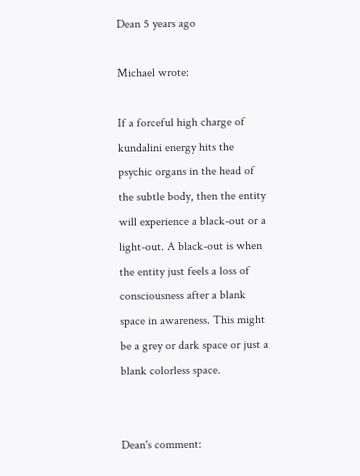Dean 5 years ago

Michael wrote:

If a forceful high charge of kundalini energy hits the psychic organs in the head of the subtle body, then the entity will experience a black-out or a light-out. A black-out is when the entity just feels a loss of consciousness after a blank space in awareness. This might be a grey or dark space or just a blank colorless space.


Dean's comment: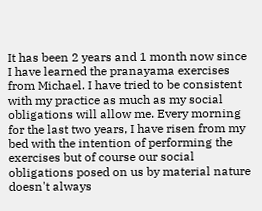It has been 2 years and 1 month now since I have learned the pranayama exercises from Michael. I have tried to be consistent with my practice as much as my social obligations will allow me. Every morning for the last two years, I have risen from my bed with the intention of performing the exercises but of course our social obligations posed on us by material nature doesn't always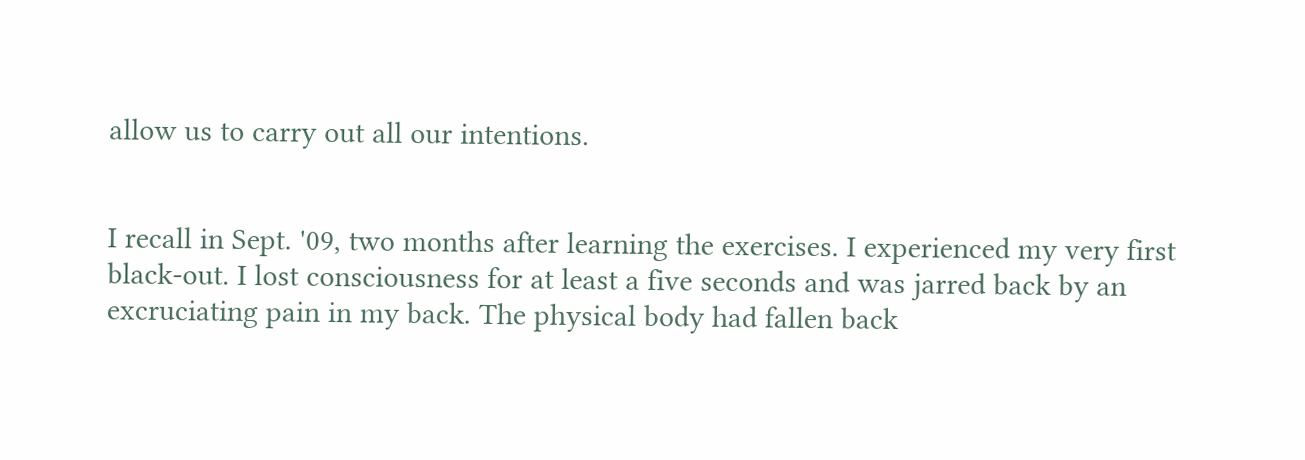allow us to carry out all our intentions.


I recall in Sept. '09, two months after learning the exercises. I experienced my very first black-out. I lost consciousness for at least a five seconds and was jarred back by an excruciating pain in my back. The physical body had fallen back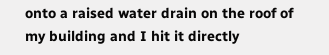onto a raised water drain on the roof of my building and I hit it directly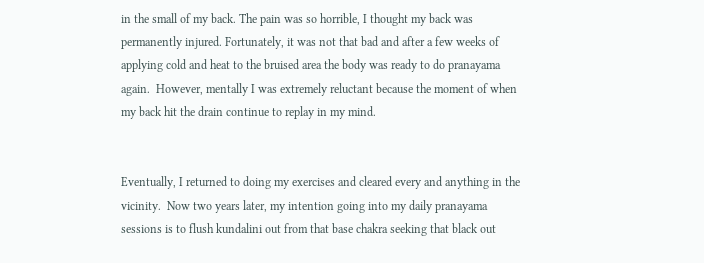in the small of my back. The pain was so horrible, I thought my back was permanently injured. Fortunately, it was not that bad and after a few weeks of applying cold and heat to the bruised area the body was ready to do pranayama again.  However, mentally I was extremely reluctant because the moment of when my back hit the drain continue to replay in my mind.


Eventually, I returned to doing my exercises and cleared every and anything in the vicinity.  Now two years later, my intention going into my daily pranayama sessions is to flush kundalini out from that base chakra seeking that black out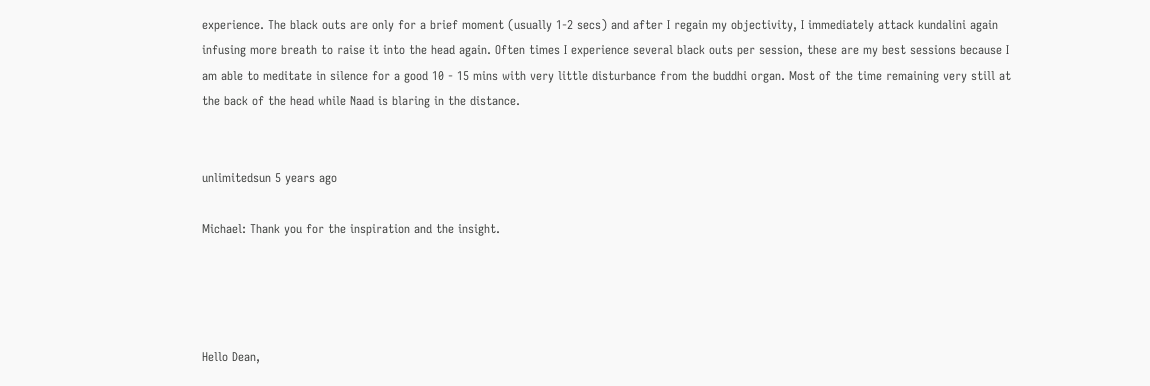experience. The black outs are only for a brief moment (usually 1-2 secs) and after I regain my objectivity, I immediately attack kundalini again infusing more breath to raise it into the head again. Often times I experience several black outs per session, these are my best sessions because I am able to meditate in silence for a good 10 - 15 mins with very little disturbance from the buddhi organ. Most of the time remaining very still at the back of the head while Naad is blaring in the distance.


unlimitedsun 5 years ago

Michael: Thank you for the inspiration and the insight.




Hello Dean,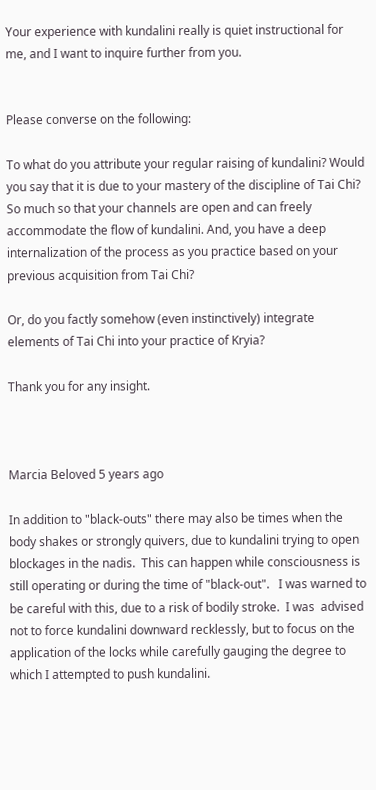Your experience with kundalini really is quiet instructional for me, and I want to inquire further from you.


Please converse on the following:

To what do you attribute your regular raising of kundalini? Would you say that it is due to your mastery of the discipline of Tai Chi? So much so that your channels are open and can freely accommodate the flow of kundalini. And, you have a deep internalization of the process as you practice based on your previous acquisition from Tai Chi?

Or, do you factly somehow (even instinctively) integrate elements of Tai Chi into your practice of Kryia?

Thank you for any insight.



Marcia Beloved 5 years ago

In addition to "black-outs" there may also be times when the body shakes or strongly quivers, due to kundalini trying to open blockages in the nadis.  This can happen while consciousness is still operating or during the time of "black-out".   I was warned to be careful with this, due to a risk of bodily stroke.  I was  advised not to force kundalini downward recklessly, but to focus on the application of the locks while carefully gauging the degree to which I attempted to push kundalini.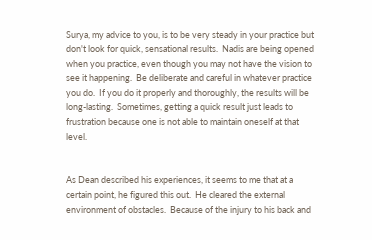Surya, my advice to you, is to be very steady in your practice but don't look for quick, sensational results.  Nadis are being opened when you practice, even though you may not have the vision to see it happening.  Be deliberate and careful in whatever practice you do.  If you do it properly and thoroughly, the results will be long-lasting.  Sometimes, getting a quick result just leads to frustration because one is not able to maintain oneself at that level.


As Dean described his experiences, it seems to me that at a certain point, he figured this out.  He cleared the external environment of obstacles.  Because of the injury to his back and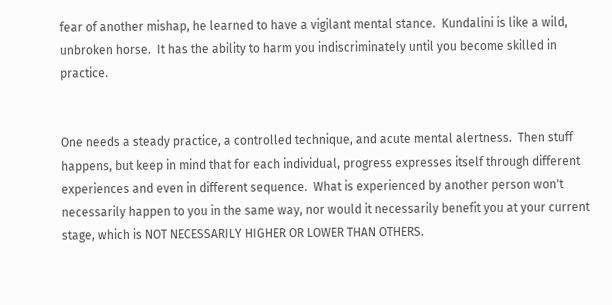fear of another mishap, he learned to have a vigilant mental stance.  Kundalini is like a wild, unbroken horse.  It has the ability to harm you indiscriminately until you become skilled in practice.


One needs a steady practice, a controlled technique, and acute mental alertness.  Then stuff happens, but keep in mind that for each individual, progress expresses itself through different experiences and even in different sequence.  What is experienced by another person won't necessarily happen to you in the same way, nor would it necessarily benefit you at your current stage, which is NOT NECESSARILY HIGHER OR LOWER THAN OTHERS.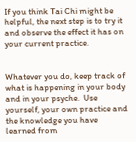If you think Tai Chi might be helpful, the next step is to try it and observe the effect it has on your current practice.


Whatever you do, keep track of what is happening in your body and in your psyche.  Use yourself, your own practice and the knowledge you have learned from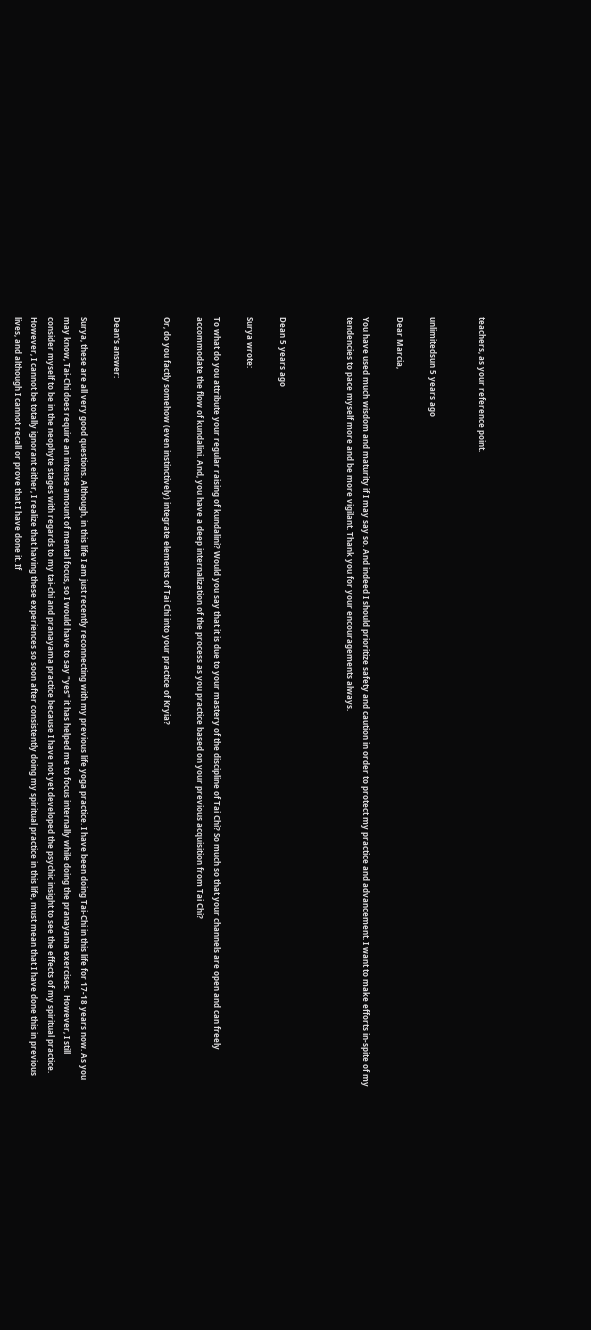teachers, as your reference point.


unlimitedsun 5 years ago

Dear Marcia,

You have used much wisdom and maturity if I may say so. And indeed I should prioritize safety and caution in order to protect my practice and advancement. I want to make efforts in-spite of my tendencies to pace myself more and be more vigilant. Thank you for your encouragements always.



Dean 5 years ago

Surya wrote:

To what do you attribute your regular raising of kundalini? Would you say that it is due to your mastery of the discipline of Tai Chi? So much so that your channels are open and can freely accommodate the flow of kundalini. And, you have a deep internalization of the process as you practice based on your previous acquisition from Tai Chi?

Or, do you factly somehow (even instinctively) integrate elements of Tai Chi into your practice of Kryia?


Dean's answer:

Surya, these are all very good questions. Although, in this life I am just recently reconnecting with my previous life yoga practice. I have been doing Tai-Chi in this life for 17-18 years now. As you may know, Tai-Chi does require an intense amount of mental focus, so I would have to say "yes" it has helped me to focus internally while doing the pranayama exercises.  However, I still consider myself to be in the neophyte stages with regards to my tai-chi and pranayama practice because I have not yet developed the psychic insight to see the effects of my spiritual practice. However, I cannot be totally ignorant either, I realize that having these experiences so soon after consistently doing my spiritual practice in this life, must mean that I have done this in previous lives, and although I cannot recall or prove that I have done it. If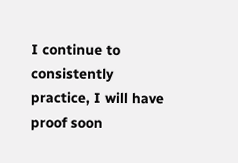I continue to consistently practice, I will have proof soon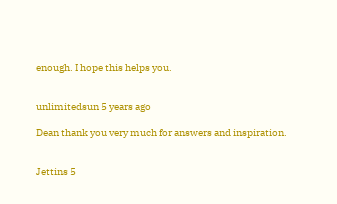enough. I hope this helps you.


unlimitedsun 5 years ago

Dean thank you very much for answers and inspiration.


Jettins 5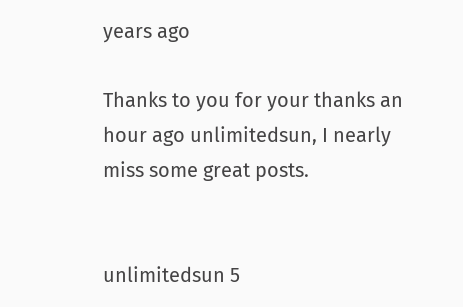years ago

Thanks to you for your thanks an hour ago unlimitedsun, I nearly miss some great posts.


unlimitedsun 5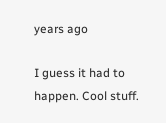years ago

I guess it had to happen. Cool stuff.